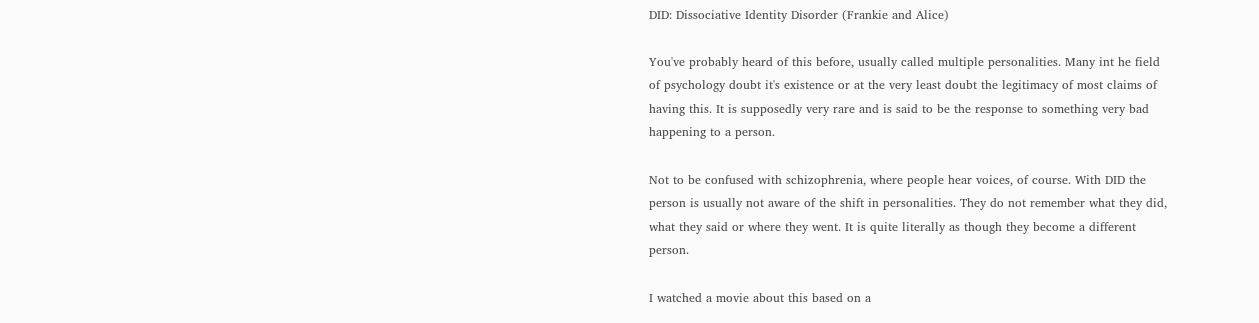DID: Dissociative Identity Disorder (Frankie and Alice)

You've probably heard of this before, usually called multiple personalities. Many int he field of psychology doubt it's existence or at the very least doubt the legitimacy of most claims of having this. It is supposedly very rare and is said to be the response to something very bad happening to a person.

Not to be confused with schizophrenia, where people hear voices, of course. With DID the person is usually not aware of the shift in personalities. They do not remember what they did, what they said or where they went. It is quite literally as though they become a different person.

I watched a movie about this based on a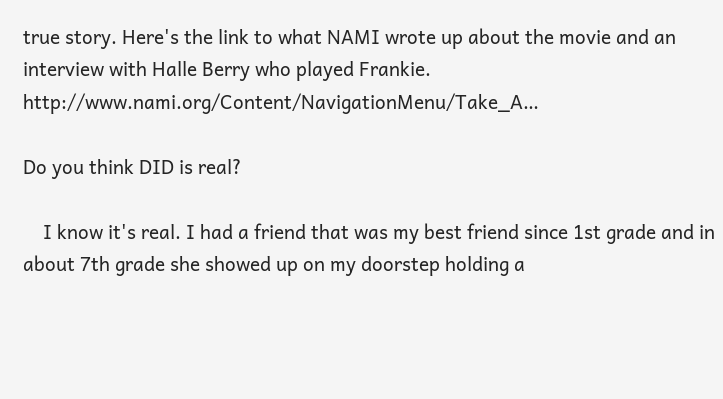true story. Here's the link to what NAMI wrote up about the movie and an interview with Halle Berry who played Frankie. http://www.nami.org/Content/NavigationMenu/Take_A…

Do you think DID is real?

    I know it's real. I had a friend that was my best friend since 1st grade and in about 7th grade she showed up on my doorstep holding a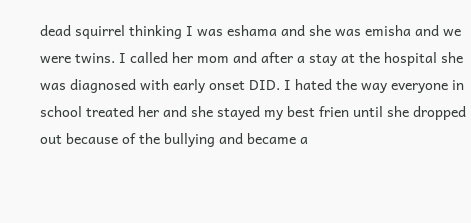dead squirrel thinking I was eshama and she was emisha and we were twins. I called her mom and after a stay at the hospital she was diagnosed with early onset DID. I hated the way everyone in school treated her and she stayed my best frien until she dropped out because of the bullying and became a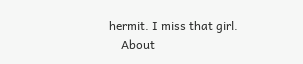hermit. I miss that girl.
    About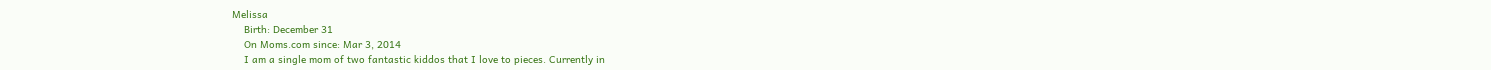Melissa
    Birth: December 31
    On Moms.com since: Mar 3, 2014
    I am a single mom of two fantastic kiddos that I love to pieces. Currently in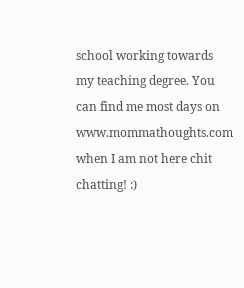school working towards my teaching degree. You can find me most days on www.mommathoughts.com when I am not here chit chatting! :)